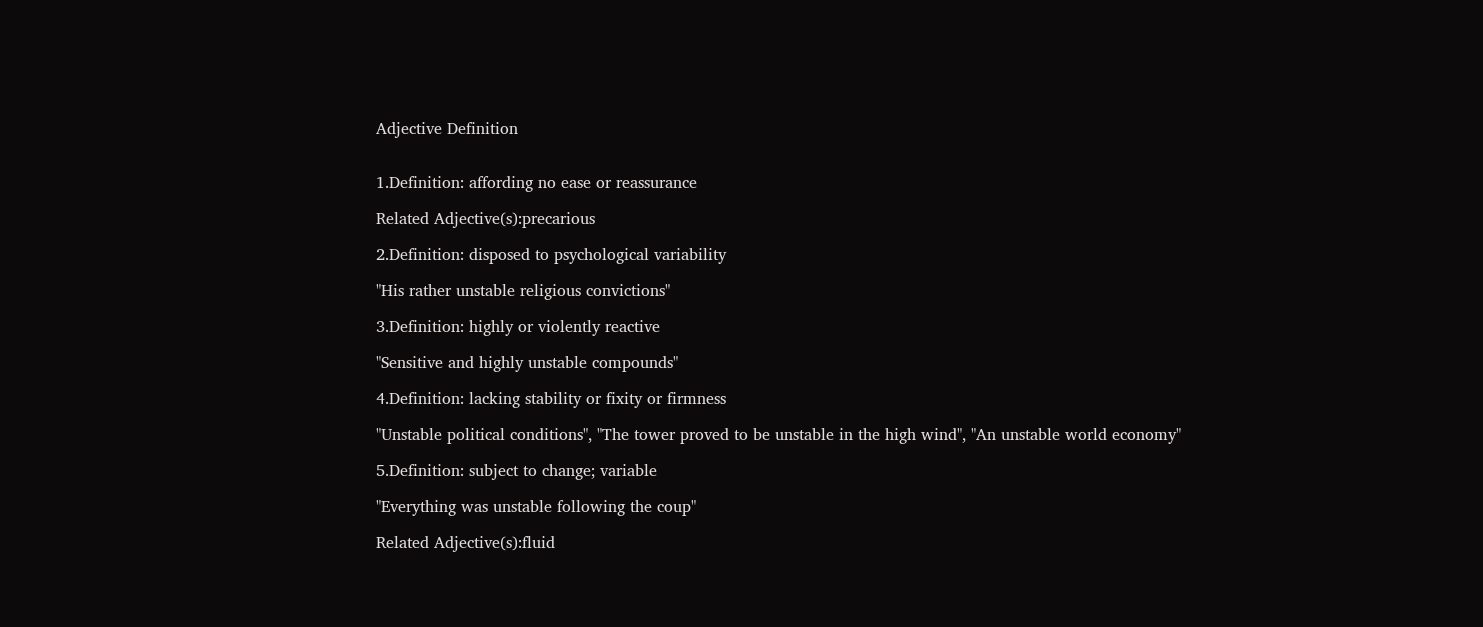Adjective Definition


1.Definition: affording no ease or reassurance

Related Adjective(s):precarious

2.Definition: disposed to psychological variability

"His rather unstable religious convictions"

3.Definition: highly or violently reactive

"Sensitive and highly unstable compounds"

4.Definition: lacking stability or fixity or firmness

"Unstable political conditions", "The tower proved to be unstable in the high wind", "An unstable world economy"

5.Definition: subject to change; variable

"Everything was unstable following the coup"

Related Adjective(s):fluid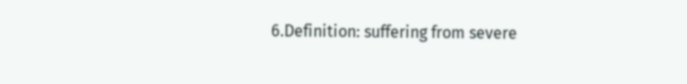6.Definition: suffering from severe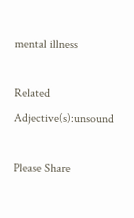mental illness

Related Adjective(s):unsound

Please Share